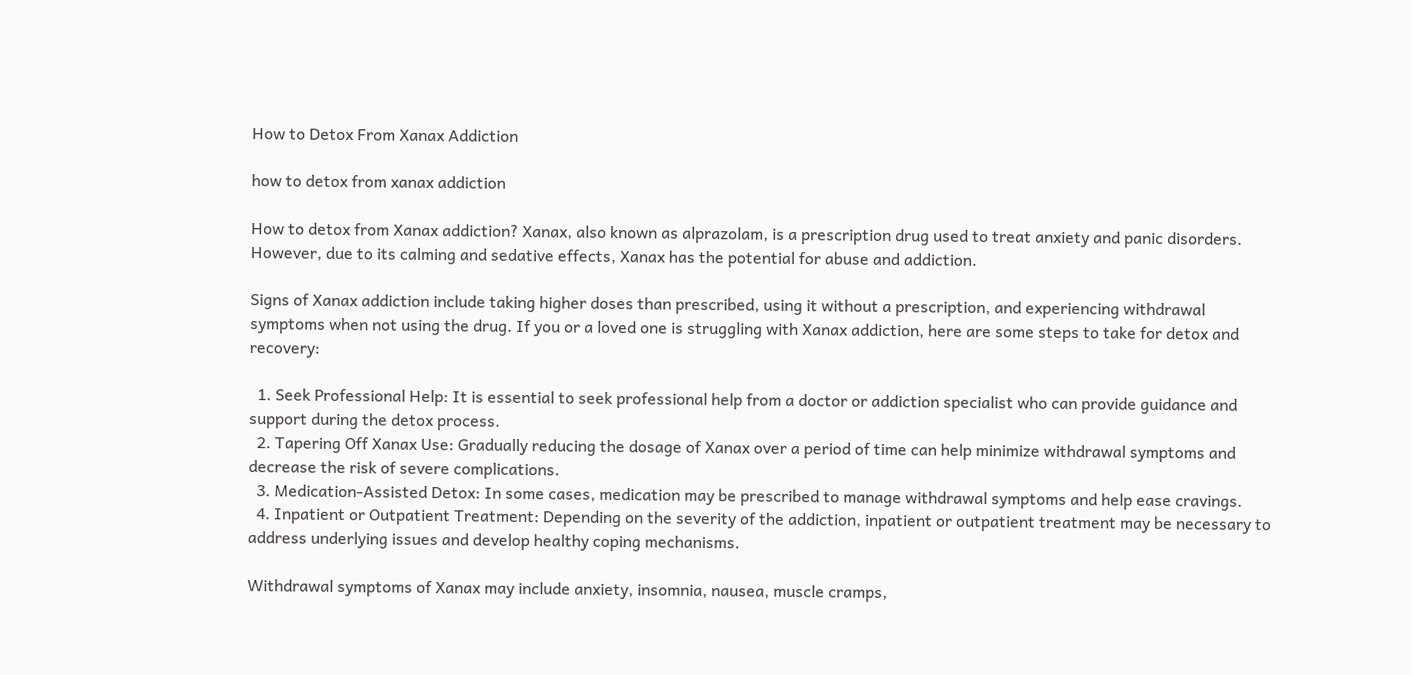How to Detox From Xanax Addiction

how to detox from xanax addiction

How to detox from Xanax addiction? Xanax, also known as alprazolam, is a prescription drug used to treat anxiety and panic disorders. However, due to its calming and sedative effects, Xanax has the potential for abuse and addiction.

Signs of Xanax addiction include taking higher doses than prescribed, using it without a prescription, and experiencing withdrawal symptoms when not using the drug. If you or a loved one is struggling with Xanax addiction, here are some steps to take for detox and recovery:

  1. Seek Professional Help: It is essential to seek professional help from a doctor or addiction specialist who can provide guidance and support during the detox process.
  2. Tapering Off Xanax Use: Gradually reducing the dosage of Xanax over a period of time can help minimize withdrawal symptoms and decrease the risk of severe complications.
  3. Medication-Assisted Detox: In some cases, medication may be prescribed to manage withdrawal symptoms and help ease cravings.
  4. Inpatient or Outpatient Treatment: Depending on the severity of the addiction, inpatient or outpatient treatment may be necessary to address underlying issues and develop healthy coping mechanisms.

Withdrawal symptoms of Xanax may include anxiety, insomnia, nausea, muscle cramps,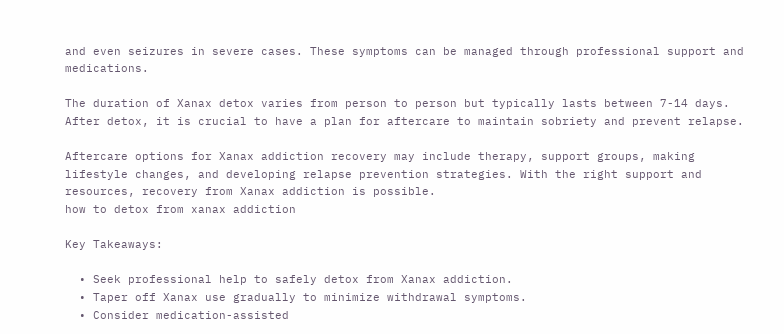and even seizures in severe cases. These symptoms can be managed through professional support and medications.

The duration of Xanax detox varies from person to person but typically lasts between 7-14 days. After detox, it is crucial to have a plan for aftercare to maintain sobriety and prevent relapse.

Aftercare options for Xanax addiction recovery may include therapy, support groups, making lifestyle changes, and developing relapse prevention strategies. With the right support and resources, recovery from Xanax addiction is possible.
how to detox from xanax addiction

Key Takeaways:

  • Seek professional help to safely detox from Xanax addiction.
  • Taper off Xanax use gradually to minimize withdrawal symptoms.
  • Consider medication-assisted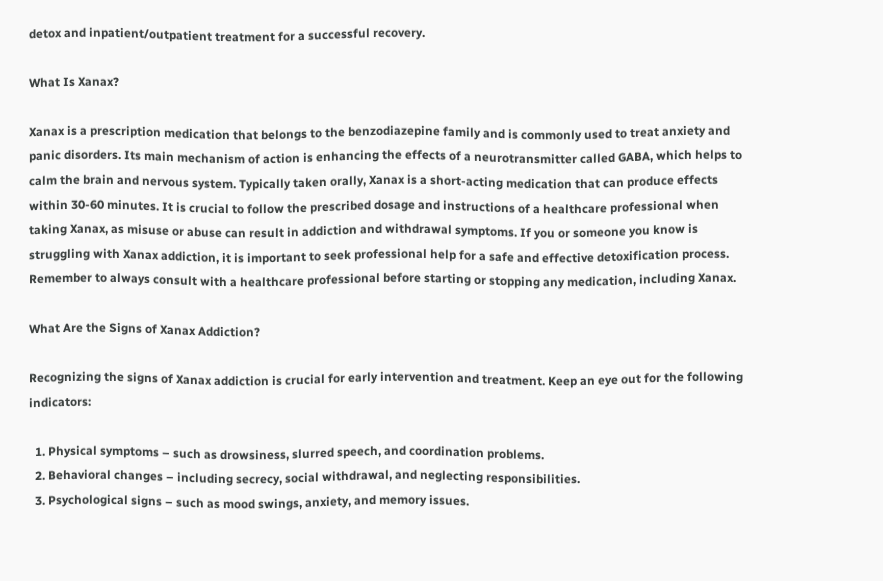detox and inpatient/outpatient treatment for a successful recovery.

What Is Xanax?

Xanax is a prescription medication that belongs to the benzodiazepine family and is commonly used to treat anxiety and panic disorders. Its main mechanism of action is enhancing the effects of a neurotransmitter called GABA, which helps to calm the brain and nervous system. Typically taken orally, Xanax is a short-acting medication that can produce effects within 30-60 minutes. It is crucial to follow the prescribed dosage and instructions of a healthcare professional when taking Xanax, as misuse or abuse can result in addiction and withdrawal symptoms. If you or someone you know is struggling with Xanax addiction, it is important to seek professional help for a safe and effective detoxification process. Remember to always consult with a healthcare professional before starting or stopping any medication, including Xanax.

What Are the Signs of Xanax Addiction?

Recognizing the signs of Xanax addiction is crucial for early intervention and treatment. Keep an eye out for the following indicators:

  1. Physical symptoms – such as drowsiness, slurred speech, and coordination problems.
  2. Behavioral changes – including secrecy, social withdrawal, and neglecting responsibilities.
  3. Psychological signs – such as mood swings, anxiety, and memory issues.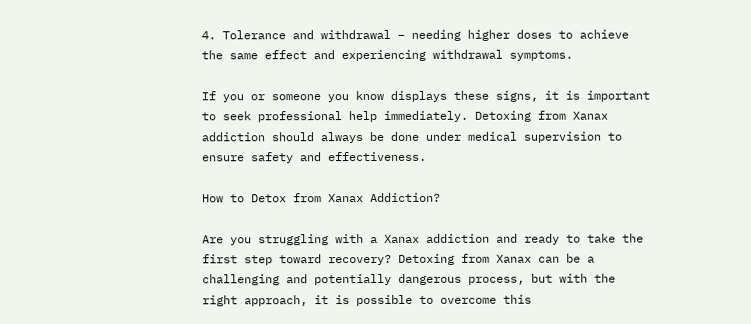4. Tolerance and withdrawal – needing higher doses to achieve the same effect and experiencing withdrawal symptoms.

If you or someone you know displays these signs, it is important to seek professional help immediately. Detoxing from Xanax addiction should always be done under medical supervision to ensure safety and effectiveness.

How to Detox from Xanax Addiction?

Are you struggling with a Xanax addiction and ready to take the first step toward recovery? Detoxing from Xanax can be a challenging and potentially dangerous process, but with the right approach, it is possible to overcome this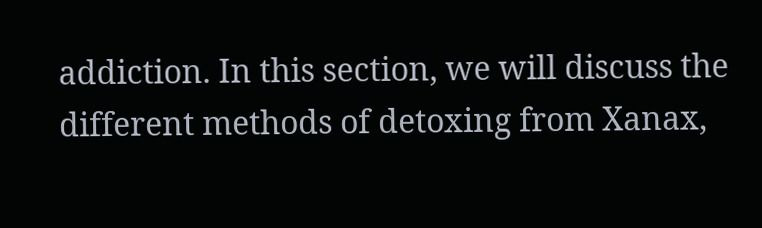addiction. In this section, we will discuss the different methods of detoxing from Xanax,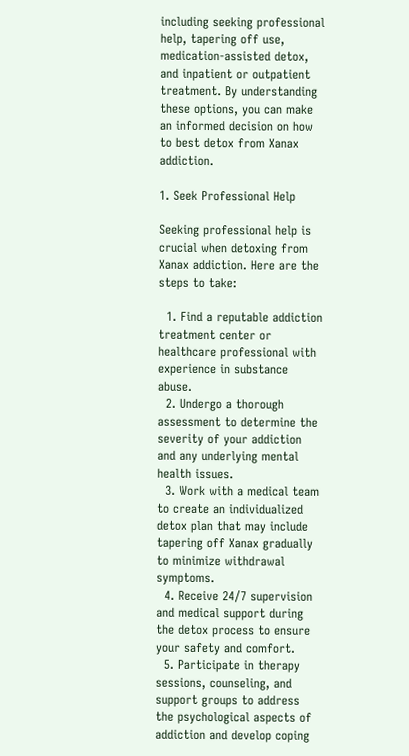including seeking professional help, tapering off use, medication-assisted detox, and inpatient or outpatient treatment. By understanding these options, you can make an informed decision on how to best detox from Xanax addiction.

1. Seek Professional Help

Seeking professional help is crucial when detoxing from Xanax addiction. Here are the steps to take:

  1. Find a reputable addiction treatment center or healthcare professional with experience in substance abuse.
  2. Undergo a thorough assessment to determine the severity of your addiction and any underlying mental health issues.
  3. Work with a medical team to create an individualized detox plan that may include tapering off Xanax gradually to minimize withdrawal symptoms.
  4. Receive 24/7 supervision and medical support during the detox process to ensure your safety and comfort.
  5. Participate in therapy sessions, counseling, and support groups to address the psychological aspects of addiction and develop coping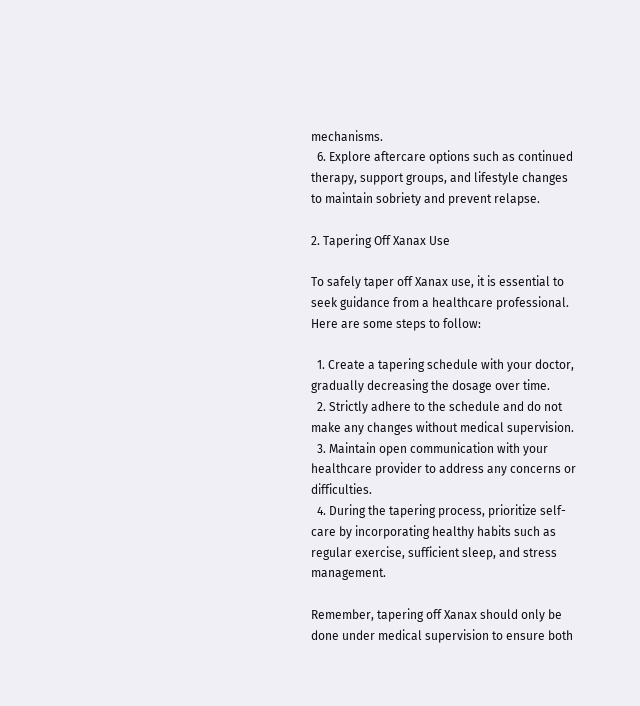mechanisms.
  6. Explore aftercare options such as continued therapy, support groups, and lifestyle changes to maintain sobriety and prevent relapse.

2. Tapering Off Xanax Use

To safely taper off Xanax use, it is essential to seek guidance from a healthcare professional. Here are some steps to follow:

  1. Create a tapering schedule with your doctor, gradually decreasing the dosage over time.
  2. Strictly adhere to the schedule and do not make any changes without medical supervision.
  3. Maintain open communication with your healthcare provider to address any concerns or difficulties.
  4. During the tapering process, prioritize self-care by incorporating healthy habits such as regular exercise, sufficient sleep, and stress management.

Remember, tapering off Xanax should only be done under medical supervision to ensure both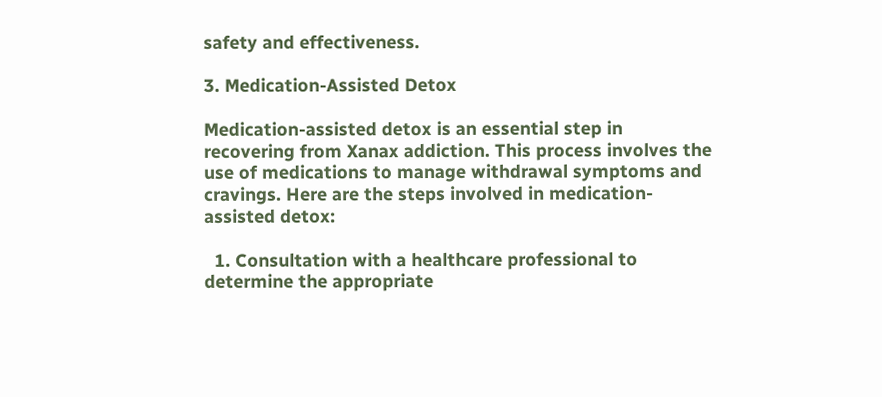safety and effectiveness.

3. Medication-Assisted Detox

Medication-assisted detox is an essential step in recovering from Xanax addiction. This process involves the use of medications to manage withdrawal symptoms and cravings. Here are the steps involved in medication-assisted detox:

  1. Consultation with a healthcare professional to determine the appropriate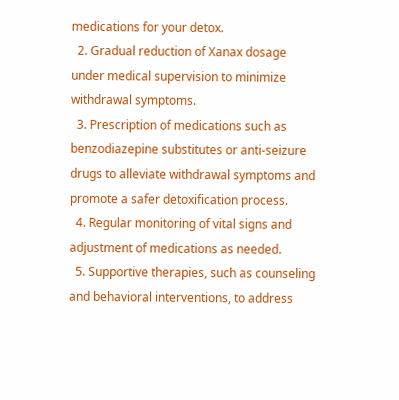medications for your detox.
  2. Gradual reduction of Xanax dosage under medical supervision to minimize withdrawal symptoms.
  3. Prescription of medications such as benzodiazepine substitutes or anti-seizure drugs to alleviate withdrawal symptoms and promote a safer detoxification process.
  4. Regular monitoring of vital signs and adjustment of medications as needed.
  5. Supportive therapies, such as counseling and behavioral interventions, to address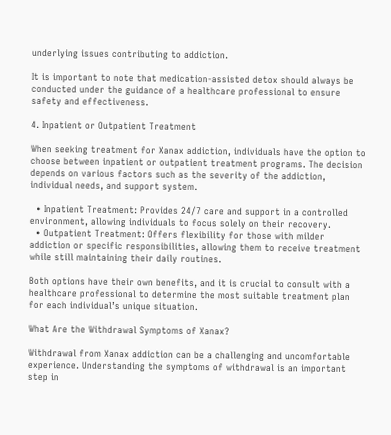underlying issues contributing to addiction.

It is important to note that medication-assisted detox should always be conducted under the guidance of a healthcare professional to ensure safety and effectiveness.

4. Inpatient or Outpatient Treatment

When seeking treatment for Xanax addiction, individuals have the option to choose between inpatient or outpatient treatment programs. The decision depends on various factors such as the severity of the addiction, individual needs, and support system.

  • Inpatient Treatment: Provides 24/7 care and support in a controlled environment, allowing individuals to focus solely on their recovery.
  • Outpatient Treatment: Offers flexibility for those with milder addiction or specific responsibilities, allowing them to receive treatment while still maintaining their daily routines.

Both options have their own benefits, and it is crucial to consult with a healthcare professional to determine the most suitable treatment plan for each individual’s unique situation.

What Are the Withdrawal Symptoms of Xanax?

Withdrawal from Xanax addiction can be a challenging and uncomfortable experience. Understanding the symptoms of withdrawal is an important step in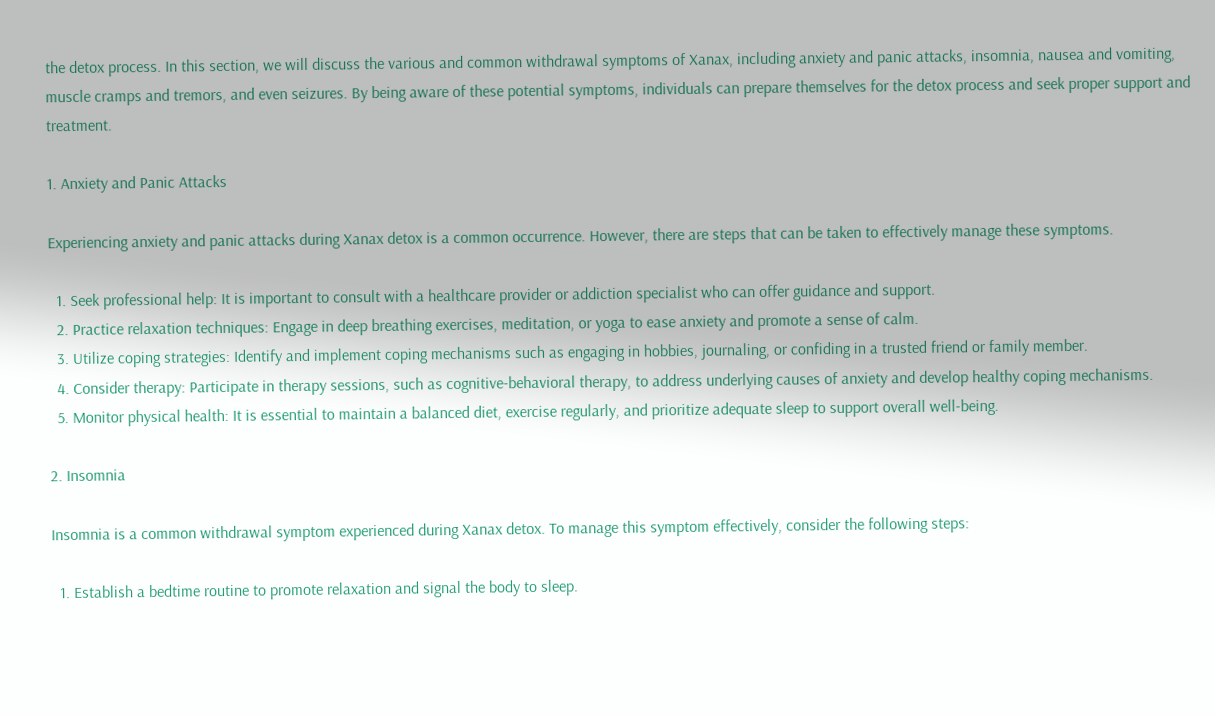the detox process. In this section, we will discuss the various and common withdrawal symptoms of Xanax, including anxiety and panic attacks, insomnia, nausea and vomiting, muscle cramps and tremors, and even seizures. By being aware of these potential symptoms, individuals can prepare themselves for the detox process and seek proper support and treatment.

1. Anxiety and Panic Attacks

Experiencing anxiety and panic attacks during Xanax detox is a common occurrence. However, there are steps that can be taken to effectively manage these symptoms.

  1. Seek professional help: It is important to consult with a healthcare provider or addiction specialist who can offer guidance and support.
  2. Practice relaxation techniques: Engage in deep breathing exercises, meditation, or yoga to ease anxiety and promote a sense of calm.
  3. Utilize coping strategies: Identify and implement coping mechanisms such as engaging in hobbies, journaling, or confiding in a trusted friend or family member.
  4. Consider therapy: Participate in therapy sessions, such as cognitive-behavioral therapy, to address underlying causes of anxiety and develop healthy coping mechanisms.
  5. Monitor physical health: It is essential to maintain a balanced diet, exercise regularly, and prioritize adequate sleep to support overall well-being.

2. Insomnia

Insomnia is a common withdrawal symptom experienced during Xanax detox. To manage this symptom effectively, consider the following steps:

  1. Establish a bedtime routine to promote relaxation and signal the body to sleep.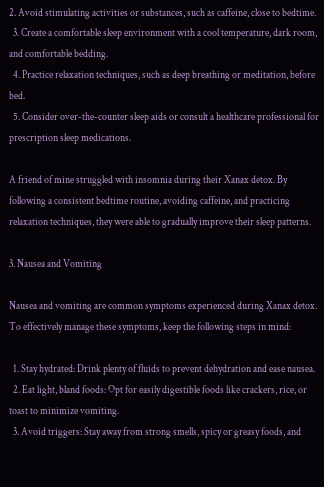2. Avoid stimulating activities or substances, such as caffeine, close to bedtime.
  3. Create a comfortable sleep environment with a cool temperature, dark room, and comfortable bedding.
  4. Practice relaxation techniques, such as deep breathing or meditation, before bed.
  5. Consider over-the-counter sleep aids or consult a healthcare professional for prescription sleep medications.

A friend of mine struggled with insomnia during their Xanax detox. By following a consistent bedtime routine, avoiding caffeine, and practicing relaxation techniques, they were able to gradually improve their sleep patterns.

3. Nausea and Vomiting

Nausea and vomiting are common symptoms experienced during Xanax detox. To effectively manage these symptoms, keep the following steps in mind:

  1. Stay hydrated: Drink plenty of fluids to prevent dehydration and ease nausea.
  2. Eat light, bland foods: Opt for easily digestible foods like crackers, rice, or toast to minimize vomiting.
  3. Avoid triggers: Stay away from strong smells, spicy or greasy foods, and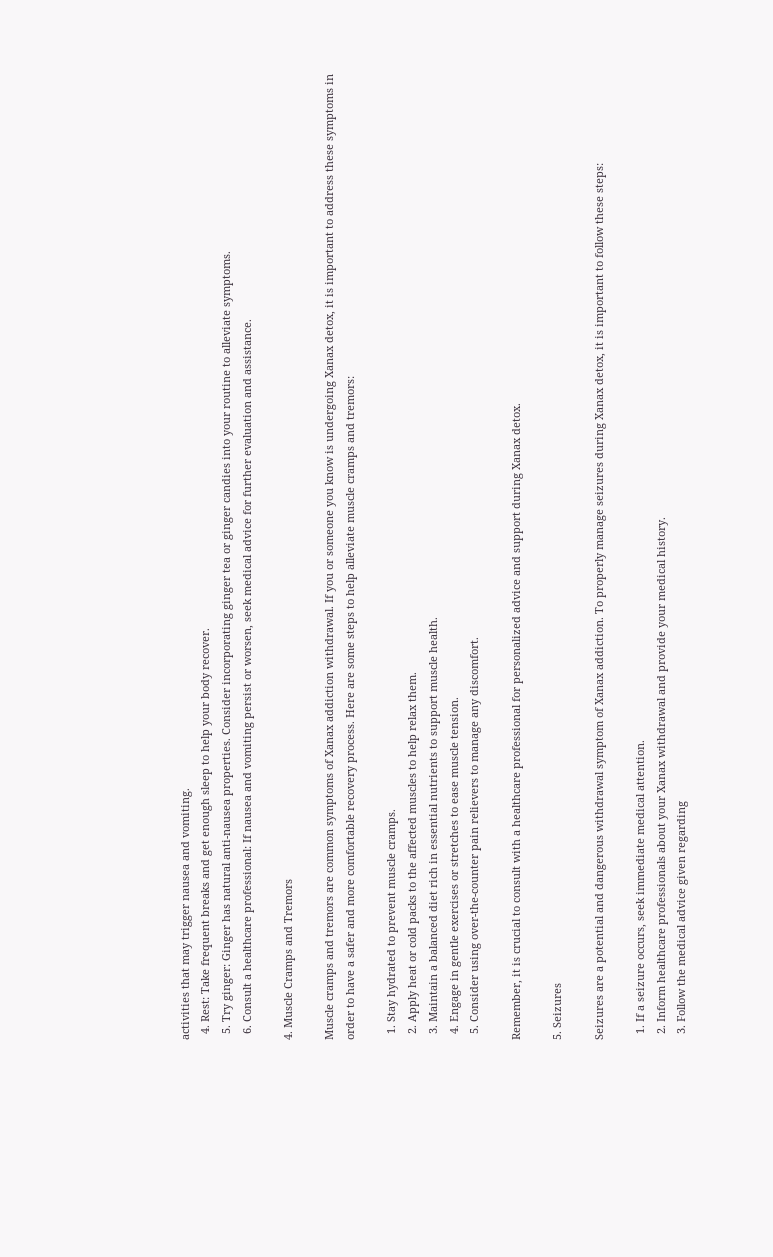activities that may trigger nausea and vomiting.
  4. Rest: Take frequent breaks and get enough sleep to help your body recover.
  5. Try ginger: Ginger has natural anti-nausea properties. Consider incorporating ginger tea or ginger candies into your routine to alleviate symptoms.
  6. Consult a healthcare professional: If nausea and vomiting persist or worsen, seek medical advice for further evaluation and assistance.

4. Muscle Cramps and Tremors

Muscle cramps and tremors are common symptoms of Xanax addiction withdrawal. If you or someone you know is undergoing Xanax detox, it is important to address these symptoms in order to have a safer and more comfortable recovery process. Here are some steps to help alleviate muscle cramps and tremors:

  1. Stay hydrated to prevent muscle cramps.
  2. Apply heat or cold packs to the affected muscles to help relax them.
  3. Maintain a balanced diet rich in essential nutrients to support muscle health.
  4. Engage in gentle exercises or stretches to ease muscle tension.
  5. Consider using over-the-counter pain relievers to manage any discomfort.

Remember, it is crucial to consult with a healthcare professional for personalized advice and support during Xanax detox.

5. Seizures

Seizures are a potential and dangerous withdrawal symptom of Xanax addiction. To properly manage seizures during Xanax detox, it is important to follow these steps:

  1. If a seizure occurs, seek immediate medical attention.
  2. Inform healthcare professionals about your Xanax withdrawal and provide your medical history.
  3. Follow the medical advice given regarding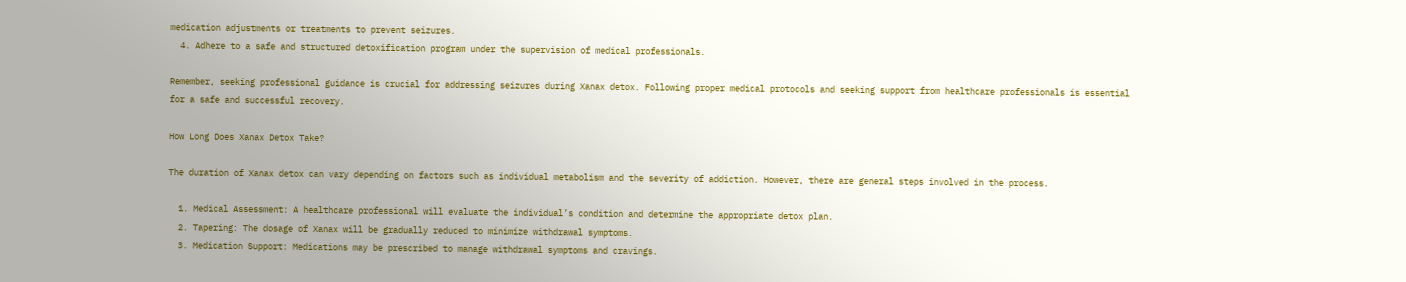medication adjustments or treatments to prevent seizures.
  4. Adhere to a safe and structured detoxification program under the supervision of medical professionals.

Remember, seeking professional guidance is crucial for addressing seizures during Xanax detox. Following proper medical protocols and seeking support from healthcare professionals is essential for a safe and successful recovery.

How Long Does Xanax Detox Take?

The duration of Xanax detox can vary depending on factors such as individual metabolism and the severity of addiction. However, there are general steps involved in the process.

  1. Medical Assessment: A healthcare professional will evaluate the individual’s condition and determine the appropriate detox plan.
  2. Tapering: The dosage of Xanax will be gradually reduced to minimize withdrawal symptoms.
  3. Medication Support: Medications may be prescribed to manage withdrawal symptoms and cravings.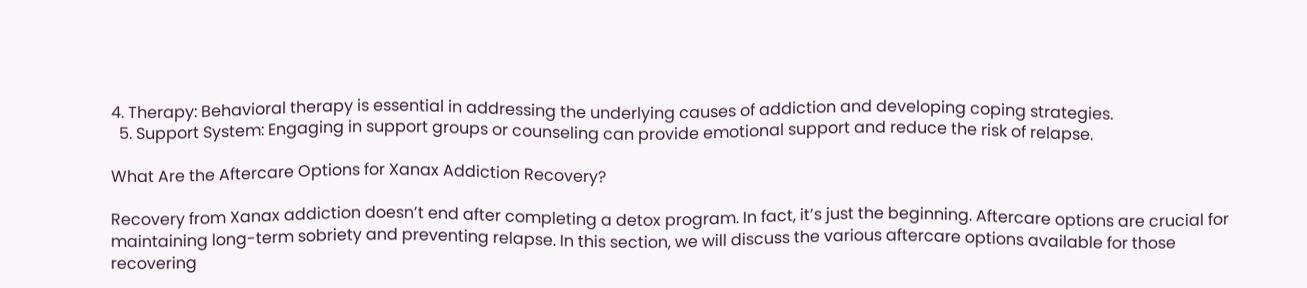4. Therapy: Behavioral therapy is essential in addressing the underlying causes of addiction and developing coping strategies.
  5. Support System: Engaging in support groups or counseling can provide emotional support and reduce the risk of relapse.

What Are the Aftercare Options for Xanax Addiction Recovery?

Recovery from Xanax addiction doesn’t end after completing a detox program. In fact, it’s just the beginning. Aftercare options are crucial for maintaining long-term sobriety and preventing relapse. In this section, we will discuss the various aftercare options available for those recovering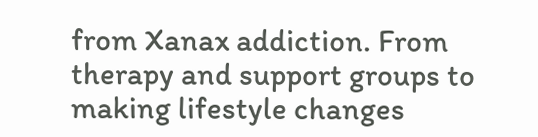from Xanax addiction. From therapy and support groups to making lifestyle changes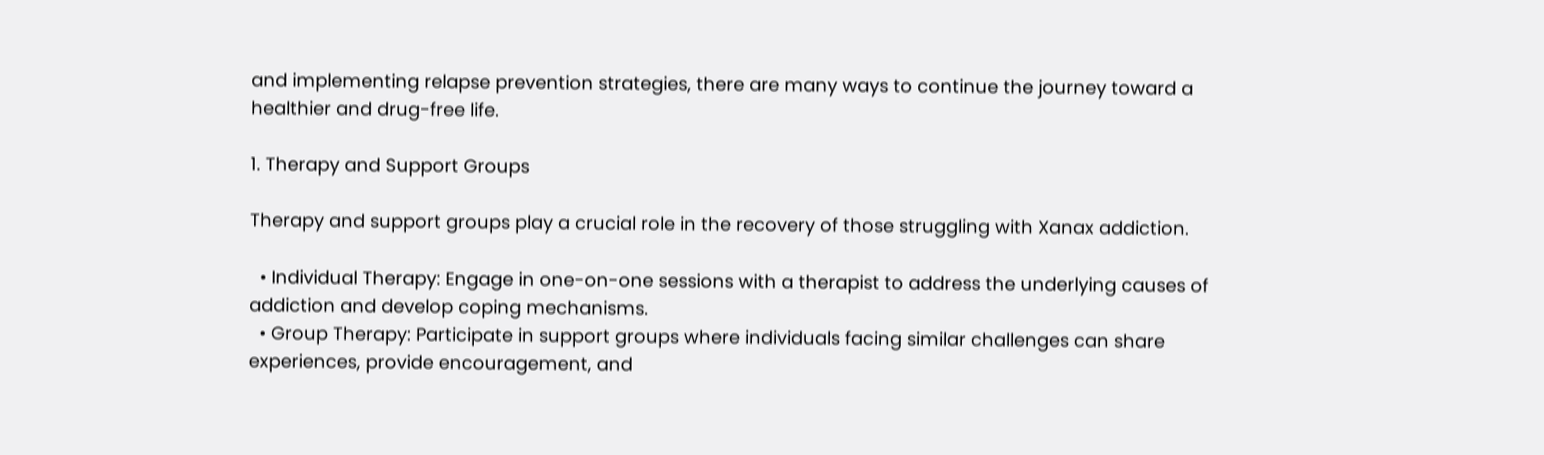and implementing relapse prevention strategies, there are many ways to continue the journey toward a healthier and drug-free life.

1. Therapy and Support Groups

Therapy and support groups play a crucial role in the recovery of those struggling with Xanax addiction.

  • Individual Therapy: Engage in one-on-one sessions with a therapist to address the underlying causes of addiction and develop coping mechanisms.
  • Group Therapy: Participate in support groups where individuals facing similar challenges can share experiences, provide encouragement, and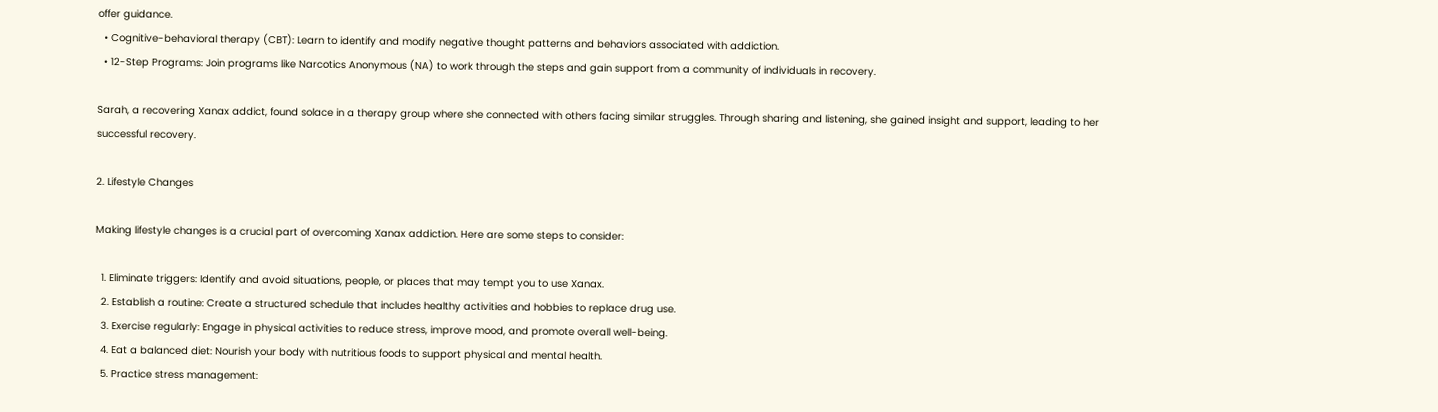offer guidance.
  • Cognitive-behavioral therapy (CBT): Learn to identify and modify negative thought patterns and behaviors associated with addiction.
  • 12-Step Programs: Join programs like Narcotics Anonymous (NA) to work through the steps and gain support from a community of individuals in recovery.

Sarah, a recovering Xanax addict, found solace in a therapy group where she connected with others facing similar struggles. Through sharing and listening, she gained insight and support, leading to her successful recovery.

2. Lifestyle Changes

Making lifestyle changes is a crucial part of overcoming Xanax addiction. Here are some steps to consider:

  1. Eliminate triggers: Identify and avoid situations, people, or places that may tempt you to use Xanax.
  2. Establish a routine: Create a structured schedule that includes healthy activities and hobbies to replace drug use.
  3. Exercise regularly: Engage in physical activities to reduce stress, improve mood, and promote overall well-being.
  4. Eat a balanced diet: Nourish your body with nutritious foods to support physical and mental health.
  5. Practice stress management: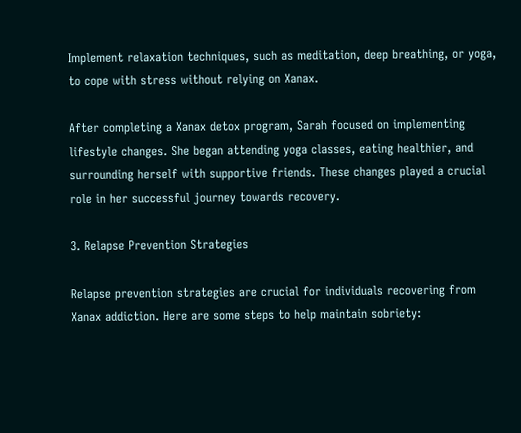Implement relaxation techniques, such as meditation, deep breathing, or yoga, to cope with stress without relying on Xanax.

After completing a Xanax detox program, Sarah focused on implementing lifestyle changes. She began attending yoga classes, eating healthier, and surrounding herself with supportive friends. These changes played a crucial role in her successful journey towards recovery.

3. Relapse Prevention Strategies

Relapse prevention strategies are crucial for individuals recovering from Xanax addiction. Here are some steps to help maintain sobriety: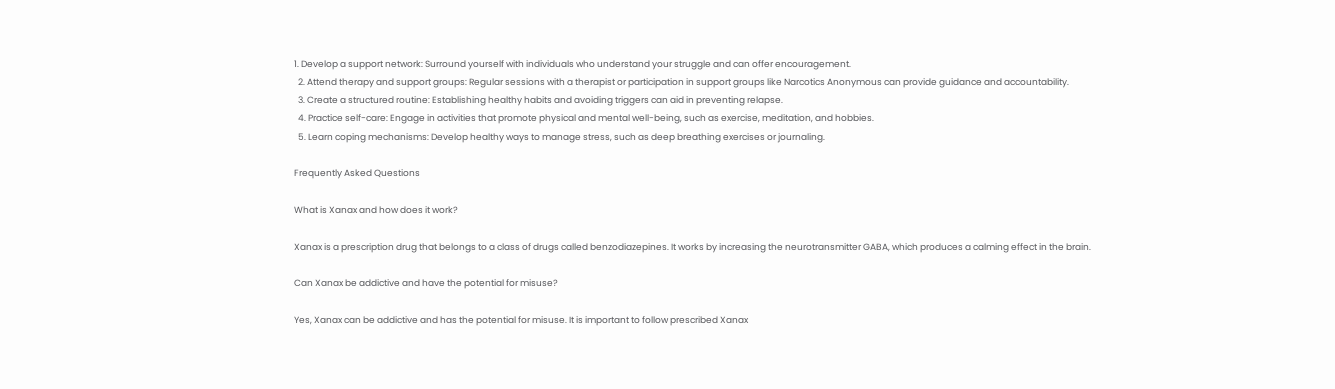1. Develop a support network: Surround yourself with individuals who understand your struggle and can offer encouragement.
  2. Attend therapy and support groups: Regular sessions with a therapist or participation in support groups like Narcotics Anonymous can provide guidance and accountability.
  3. Create a structured routine: Establishing healthy habits and avoiding triggers can aid in preventing relapse.
  4. Practice self-care: Engage in activities that promote physical and mental well-being, such as exercise, meditation, and hobbies.
  5. Learn coping mechanisms: Develop healthy ways to manage stress, such as deep breathing exercises or journaling.

Frequently Asked Questions

What is Xanax and how does it work?

Xanax is a prescription drug that belongs to a class of drugs called benzodiazepines. It works by increasing the neurotransmitter GABA, which produces a calming effect in the brain.

Can Xanax be addictive and have the potential for misuse?

Yes, Xanax can be addictive and has the potential for misuse. It is important to follow prescribed Xanax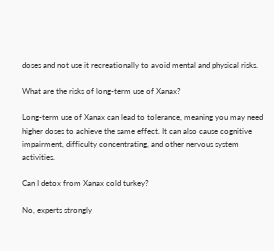doses and not use it recreationally to avoid mental and physical risks.

What are the risks of long-term use of Xanax?

Long-term use of Xanax can lead to tolerance, meaning you may need higher doses to achieve the same effect. It can also cause cognitive impairment, difficulty concentrating, and other nervous system activities.

Can I detox from Xanax cold turkey?

No, experts strongly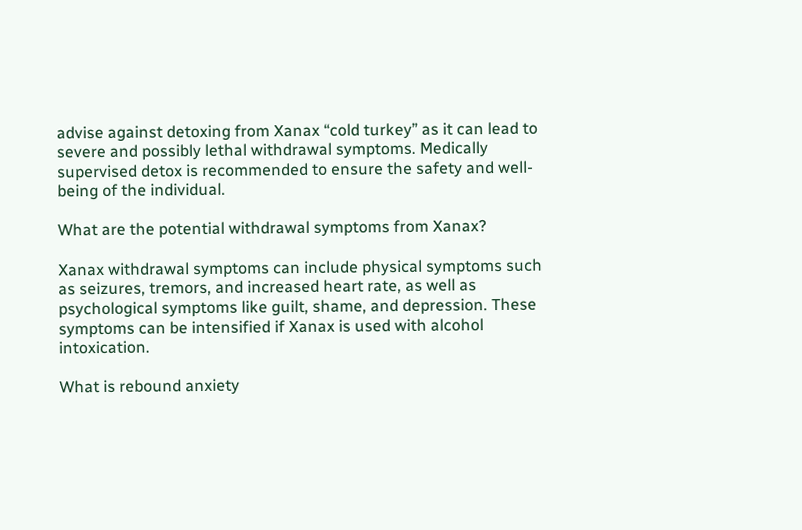advise against detoxing from Xanax “cold turkey” as it can lead to severe and possibly lethal withdrawal symptoms. Medically supervised detox is recommended to ensure the safety and well-being of the individual.

What are the potential withdrawal symptoms from Xanax?

Xanax withdrawal symptoms can include physical symptoms such as seizures, tremors, and increased heart rate, as well as psychological symptoms like guilt, shame, and depression. These symptoms can be intensified if Xanax is used with alcohol intoxication.

What is rebound anxiety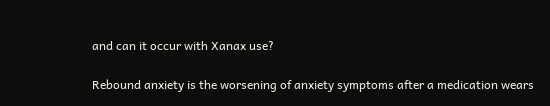and can it occur with Xanax use?

Rebound anxiety is the worsening of anxiety symptoms after a medication wears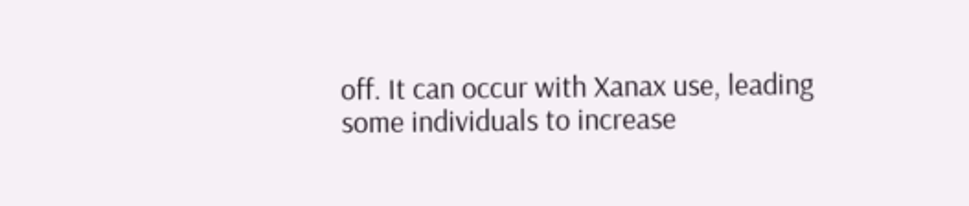off. It can occur with Xanax use, leading some individuals to increase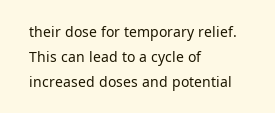their dose for temporary relief. This can lead to a cycle of increased doses and potential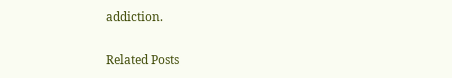addiction.

Related Posts